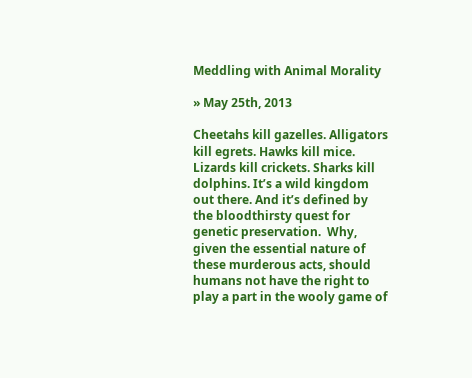Meddling with Animal Morality

» May 25th, 2013

Cheetahs kill gazelles. Alligators kill egrets. Hawks kill mice. Lizards kill crickets. Sharks kill dolphins. It’s a wild kingdom out there. And it’s defined by the bloodthirsty quest for genetic preservation.  Why, given the essential nature of these murderous acts, should humans not have the right to play a part in the wooly game of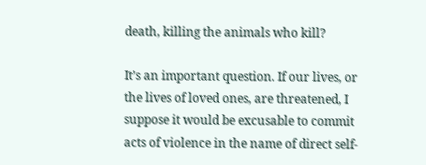death, killing the animals who kill?

It’s an important question. If our lives, or the lives of loved ones, are threatened, I suppose it would be excusable to commit acts of violence in the name of direct self-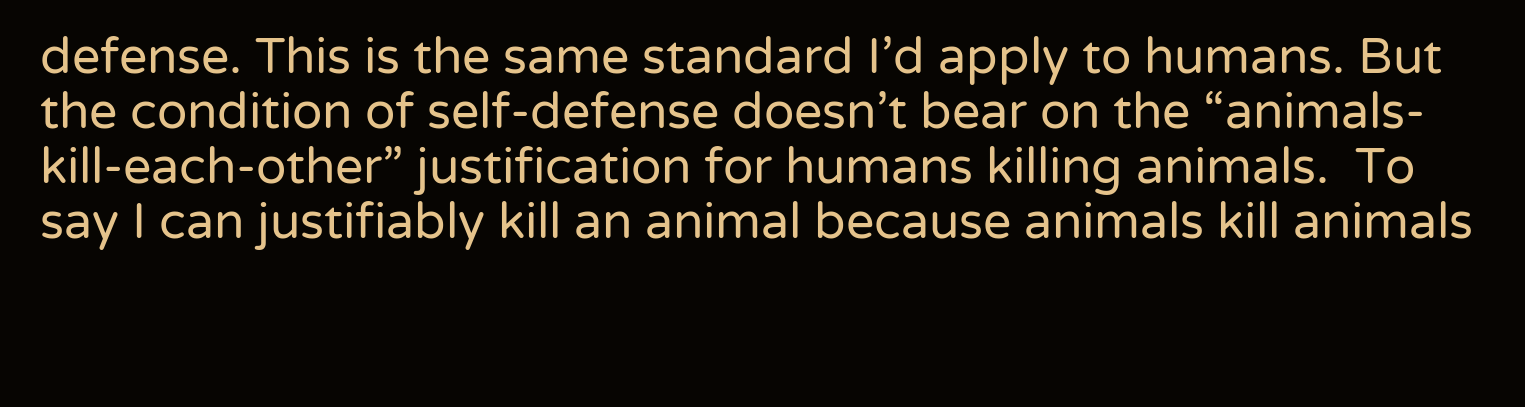defense. This is the same standard I’d apply to humans. But the condition of self-defense doesn’t bear on the “animals-kill-each-other” justification for humans killing animals.  To say I can justifiably kill an animal because animals kill animals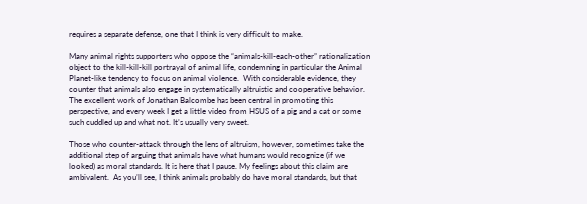requires a separate defense, one that I think is very difficult to make.

Many animal rights supporters who oppose the “animals-kill-each-other” rationalization object to the kill-kill-kill portrayal of animal life, condemning in particular the Animal Planet-like tendency to focus on animal violence.  With considerable evidence, they counter that animals also engage in systematically altruistic and cooperative behavior. The excellent work of Jonathan Balcombe has been central in promoting this perspective, and every week I get a little video from HSUS of a pig and a cat or some such cuddled up and what not. It’s usually very sweet.

Those who counter-attack through the lens of altruism, however, sometimes take the additional step of arguing that animals have what humans would recognize (if we looked) as moral standards. It is here that I pause. My feelings about this claim are ambivalent.  As you’ll see, I think animals probably do have moral standards, but that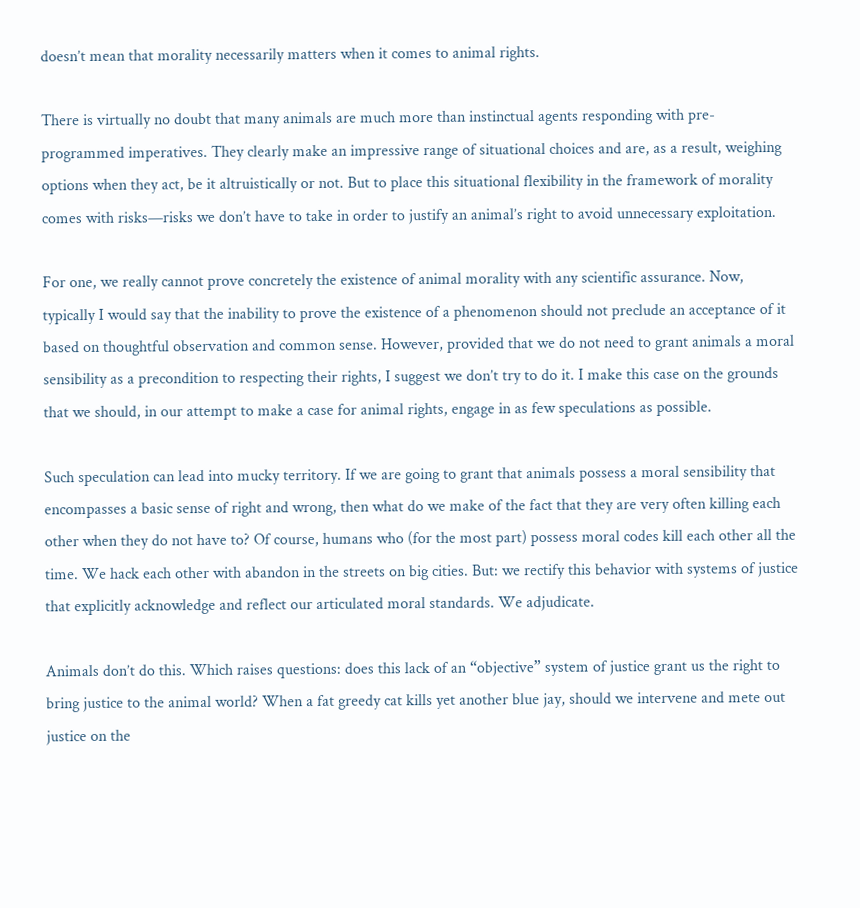doesn’t mean that morality necessarily matters when it comes to animal rights.

There is virtually no doubt that many animals are much more than instinctual agents responding with pre-programmed imperatives. They clearly make an impressive range of situational choices and are, as a result, weighing options when they act, be it altruistically or not. But to place this situational flexibility in the framework of morality comes with risks—risks we don’t have to take in order to justify an animal’s right to avoid unnecessary exploitation.

For one, we really cannot prove concretely the existence of animal morality with any scientific assurance. Now, typically I would say that the inability to prove the existence of a phenomenon should not preclude an acceptance of it based on thoughtful observation and common sense. However, provided that we do not need to grant animals a moral sensibility as a precondition to respecting their rights, I suggest we don’t try to do it. I make this case on the grounds that we should, in our attempt to make a case for animal rights, engage in as few speculations as possible.

Such speculation can lead into mucky territory. If we are going to grant that animals possess a moral sensibility that encompasses a basic sense of right and wrong, then what do we make of the fact that they are very often killing each other when they do not have to? Of course, humans who (for the most part) possess moral codes kill each other all the time. We hack each other with abandon in the streets on big cities. But: we rectify this behavior with systems of justice that explicitly acknowledge and reflect our articulated moral standards. We adjudicate.

Animals don’t do this. Which raises questions: does this lack of an “objective” system of justice grant us the right to bring justice to the animal world? When a fat greedy cat kills yet another blue jay, should we intervene and mete out justice on the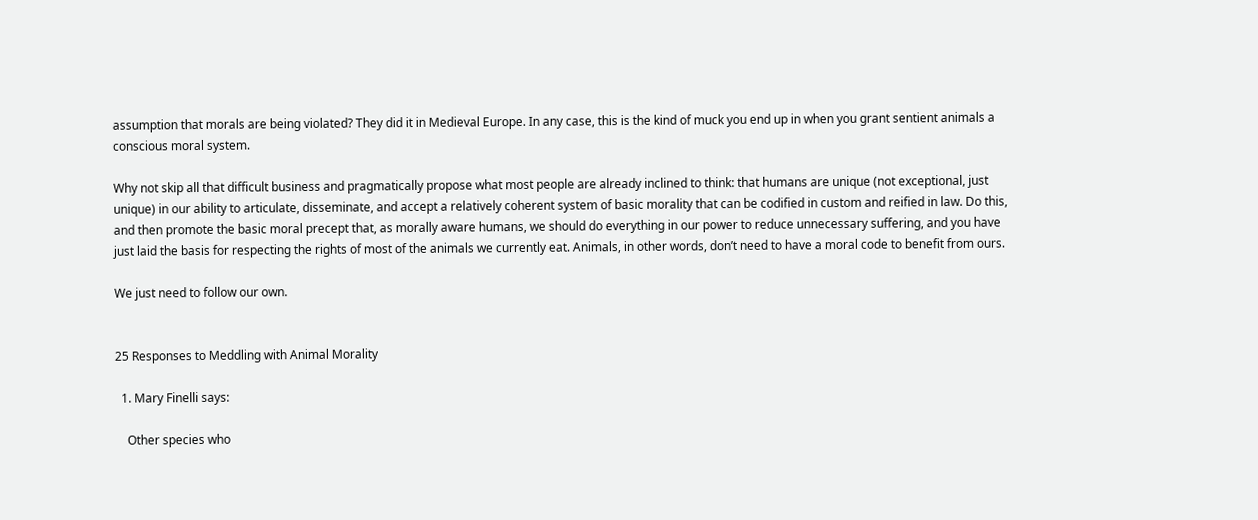assumption that morals are being violated? They did it in Medieval Europe. In any case, this is the kind of muck you end up in when you grant sentient animals a conscious moral system.

Why not skip all that difficult business and pragmatically propose what most people are already inclined to think: that humans are unique (not exceptional, just unique) in our ability to articulate, disseminate, and accept a relatively coherent system of basic morality that can be codified in custom and reified in law. Do this, and then promote the basic moral precept that, as morally aware humans, we should do everything in our power to reduce unnecessary suffering, and you have just laid the basis for respecting the rights of most of the animals we currently eat. Animals, in other words, don’t need to have a moral code to benefit from ours.

We just need to follow our own.


25 Responses to Meddling with Animal Morality

  1. Mary Finelli says:

    Other species who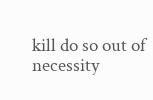kill do so out of necessity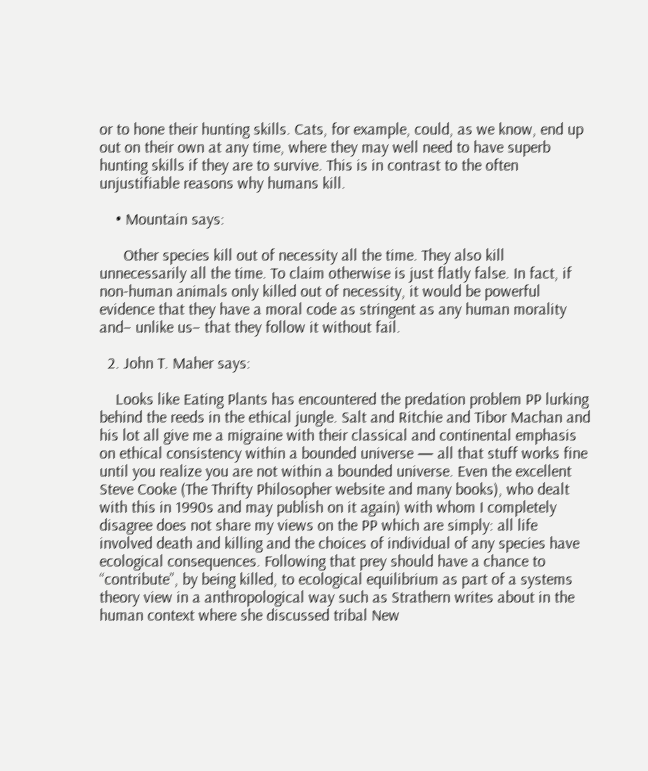or to hone their hunting skills. Cats, for example, could, as we know, end up out on their own at any time, where they may well need to have superb hunting skills if they are to survive. This is in contrast to the often unjustifiable reasons why humans kill.

    • Mountain says:

      Other species kill out of necessity all the time. They also kill unnecessarily all the time. To claim otherwise is just flatly false. In fact, if non-human animals only killed out of necessity, it would be powerful evidence that they have a moral code as stringent as any human morality and– unlike us– that they follow it without fail.

  2. John T. Maher says:

    Looks like Eating Plants has encountered the predation problem PP lurking behind the reeds in the ethical jungle. Salt and Ritchie and Tibor Machan and his lot all give me a migraine with their classical and continental emphasis on ethical consistency within a bounded universe — all that stuff works fine until you realize you are not within a bounded universe. Even the excellent Steve Cooke (The Thrifty Philosopher website and many books), who dealt with this in 1990s and may publish on it again) with whom I completely disagree does not share my views on the PP which are simply: all life involved death and killing and the choices of individual of any species have ecological consequences. Following that prey should have a chance to “contribute”, by being killed, to ecological equilibrium as part of a systems theory view in a anthropological way such as Strathern writes about in the human context where she discussed tribal New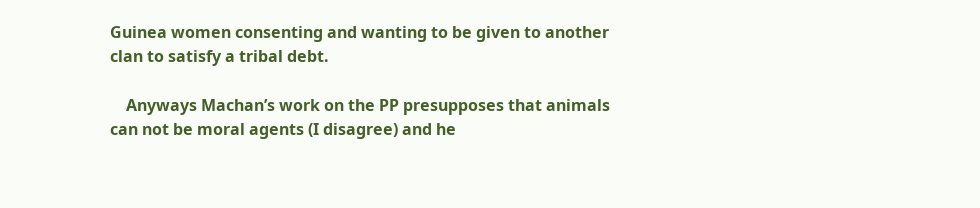Guinea women consenting and wanting to be given to another clan to satisfy a tribal debt.

    Anyways Machan’s work on the PP presupposes that animals can not be moral agents (I disagree) and he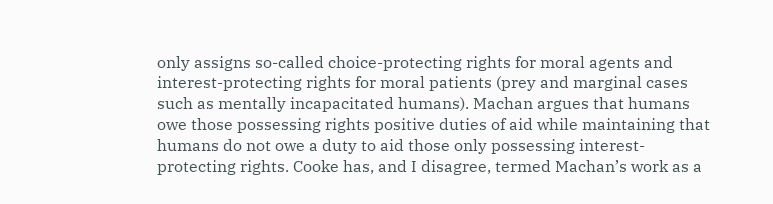only assigns so-called choice-protecting rights for moral agents and interest-protecting rights for moral patients (prey and marginal cases such as mentally incapacitated humans). Machan argues that humans owe those possessing rights positive duties of aid while maintaining that humans do not owe a duty to aid those only possessing interest-protecting rights. Cooke has, and I disagree, termed Machan’s work as a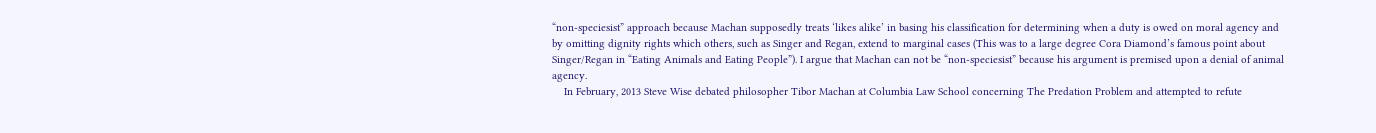“non-speciesist” approach because Machan supposedly treats ‘likes alike’ in basing his classification for determining when a duty is owed on moral agency and by omitting dignity rights which others, such as Singer and Regan, extend to marginal cases (This was to a large degree Cora Diamond’s famous point about Singer/Regan in “Eating Animals and Eating People”). I argue that Machan can not be “non-speciesist” because his argument is premised upon a denial of animal agency.
    In February, 2013 Steve Wise debated philosopher Tibor Machan at Columbia Law School concerning The Predation Problem and attempted to refute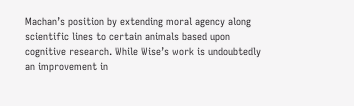Machan’s position by extending moral agency along scientific lines to certain animals based upon cognitive research. While Wise’s work is undoubtedly an improvement in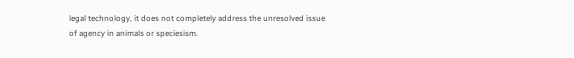legal technology, it does not completely address the unresolved issue of agency in animals or speciesism.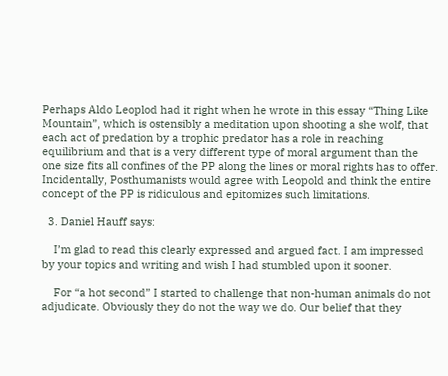Perhaps Aldo Leoplod had it right when he wrote in this essay “Thing Like Mountain”, which is ostensibly a meditation upon shooting a she wolf, that each act of predation by a trophic predator has a role in reaching equilibrium and that is a very different type of moral argument than the one size fits all confines of the PP along the lines or moral rights has to offer. Incidentally, Posthumanists would agree with Leopold and think the entire concept of the PP is ridiculous and epitomizes such limitations.

  3. Daniel Hauff says:

    I’m glad to read this clearly expressed and argued fact. I am impressed by your topics and writing and wish I had stumbled upon it sooner.

    For “a hot second” I started to challenge that non-human animals do not adjudicate. Obviously they do not the way we do. Our belief that they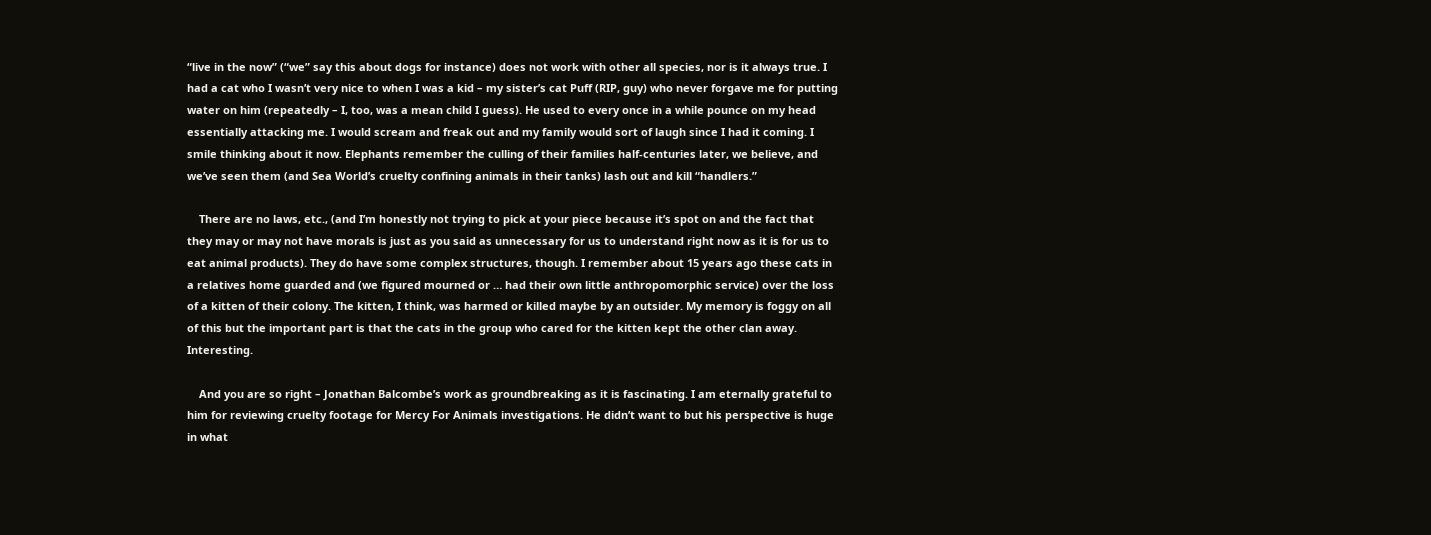“live in the now” (“we” say this about dogs for instance) does not work with other all species, nor is it always true. I had a cat who I wasn’t very nice to when I was a kid – my sister’s cat Puff (RIP, guy) who never forgave me for putting water on him (repeatedly – I, too, was a mean child I guess). He used to every once in a while pounce on my head essentially attacking me. I would scream and freak out and my family would sort of laugh since I had it coming. I smile thinking about it now. Elephants remember the culling of their families half-centuries later, we believe, and we’ve seen them (and Sea World’s cruelty confining animals in their tanks) lash out and kill “handlers.”

    There are no laws, etc., (and I’m honestly not trying to pick at your piece because it’s spot on and the fact that they may or may not have morals is just as you said as unnecessary for us to understand right now as it is for us to eat animal products). They do have some complex structures, though. I remember about 15 years ago these cats in a relatives home guarded and (we figured mourned or … had their own little anthropomorphic service) over the loss of a kitten of their colony. The kitten, I think, was harmed or killed maybe by an outsider. My memory is foggy on all of this but the important part is that the cats in the group who cared for the kitten kept the other clan away. Interesting.

    And you are so right – Jonathan Balcombe’s work as groundbreaking as it is fascinating. I am eternally grateful to him for reviewing cruelty footage for Mercy For Animals investigations. He didn’t want to but his perspective is huge in what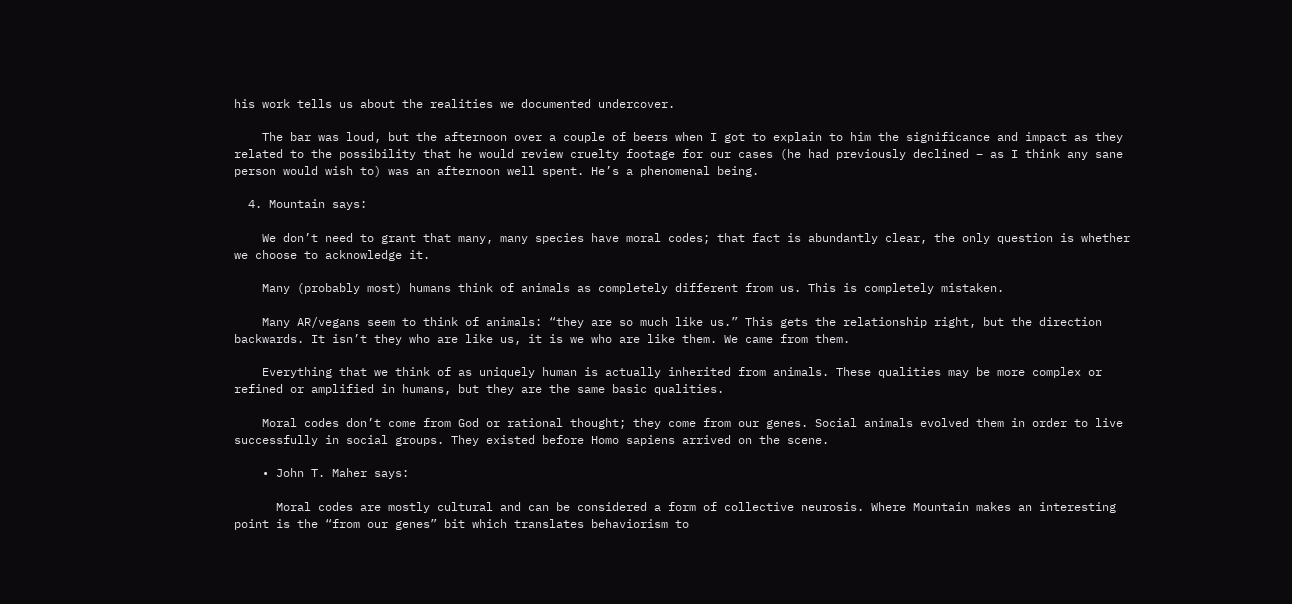his work tells us about the realities we documented undercover.

    The bar was loud, but the afternoon over a couple of beers when I got to explain to him the significance and impact as they related to the possibility that he would review cruelty footage for our cases (he had previously declined – as I think any sane person would wish to) was an afternoon well spent. He’s a phenomenal being.

  4. Mountain says:

    We don’t need to grant that many, many species have moral codes; that fact is abundantly clear, the only question is whether we choose to acknowledge it.

    Many (probably most) humans think of animals as completely different from us. This is completely mistaken.

    Many AR/vegans seem to think of animals: “they are so much like us.” This gets the relationship right, but the direction backwards. It isn’t they who are like us, it is we who are like them. We came from them.

    Everything that we think of as uniquely human is actually inherited from animals. These qualities may be more complex or refined or amplified in humans, but they are the same basic qualities.

    Moral codes don’t come from God or rational thought; they come from our genes. Social animals evolved them in order to live successfully in social groups. They existed before Homo sapiens arrived on the scene.

    • John T. Maher says:

      Moral codes are mostly cultural and can be considered a form of collective neurosis. Where Mountain makes an interesting point is the “from our genes” bit which translates behaviorism to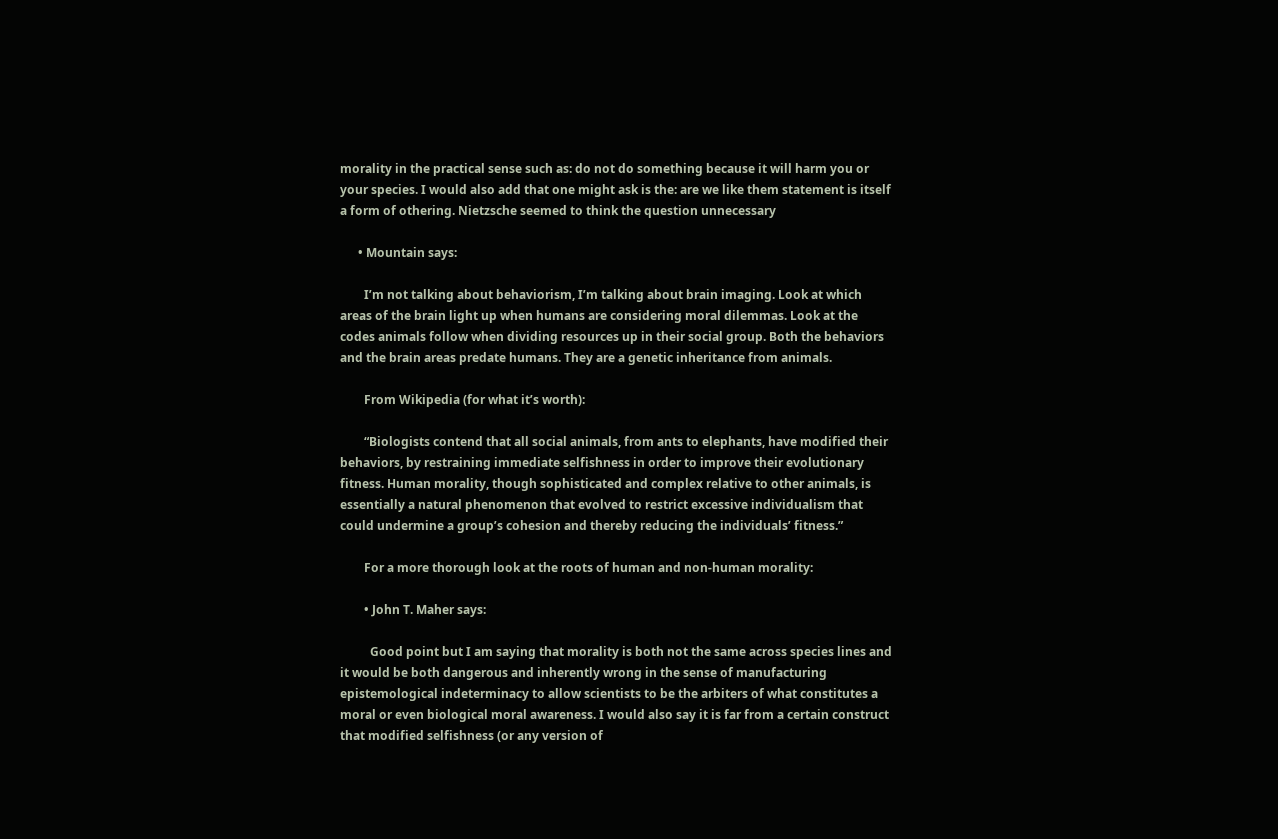morality in the practical sense such as: do not do something because it will harm you or your species. I would also add that one might ask is the: are we like them statement is itself a form of othering. Nietzsche seemed to think the question unnecessary

      • Mountain says:

        I’m not talking about behaviorism, I’m talking about brain imaging. Look at which areas of the brain light up when humans are considering moral dilemmas. Look at the codes animals follow when dividing resources up in their social group. Both the behaviors and the brain areas predate humans. They are a genetic inheritance from animals.

        From Wikipedia (for what it’s worth):

        “Biologists contend that all social animals, from ants to elephants, have modified their behaviors, by restraining immediate selfishness in order to improve their evolutionary fitness. Human morality, though sophisticated and complex relative to other animals, is essentially a natural phenomenon that evolved to restrict excessive individualism that could undermine a group’s cohesion and thereby reducing the individuals’ fitness.”

        For a more thorough look at the roots of human and non-human morality:

        • John T. Maher says:

          Good point but I am saying that morality is both not the same across species lines and it would be both dangerous and inherently wrong in the sense of manufacturing epistemological indeterminacy to allow scientists to be the arbiters of what constitutes a moral or even biological moral awareness. I would also say it is far from a certain construct that modified selfishness (or any version of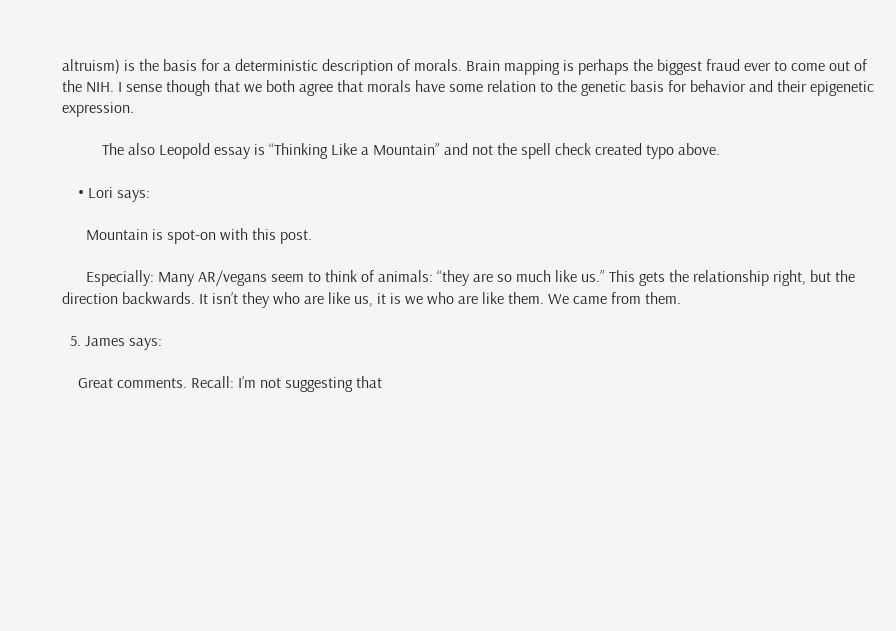altruism) is the basis for a deterministic description of morals. Brain mapping is perhaps the biggest fraud ever to come out of the NIH. I sense though that we both agree that morals have some relation to the genetic basis for behavior and their epigenetic expression.

          The also Leopold essay is “Thinking Like a Mountain” and not the spell check created typo above.

    • Lori says:

      Mountain is spot-on with this post.

      Especially: Many AR/vegans seem to think of animals: “they are so much like us.” This gets the relationship right, but the direction backwards. It isn’t they who are like us, it is we who are like them. We came from them.

  5. James says:

    Great comments. Recall: I’m not suggesting that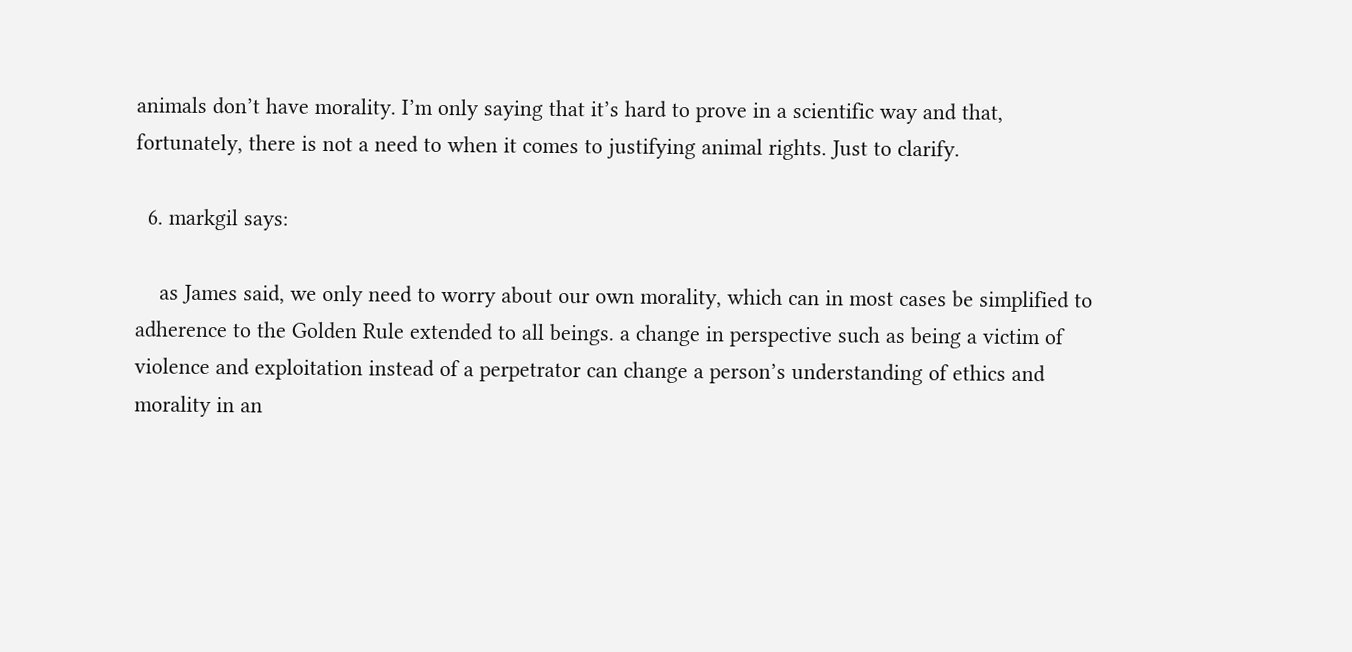animals don’t have morality. I’m only saying that it’s hard to prove in a scientific way and that, fortunately, there is not a need to when it comes to justifying animal rights. Just to clarify.

  6. markgil says:

    as James said, we only need to worry about our own morality, which can in most cases be simplified to adherence to the Golden Rule extended to all beings. a change in perspective such as being a victim of violence and exploitation instead of a perpetrator can change a person’s understanding of ethics and morality in an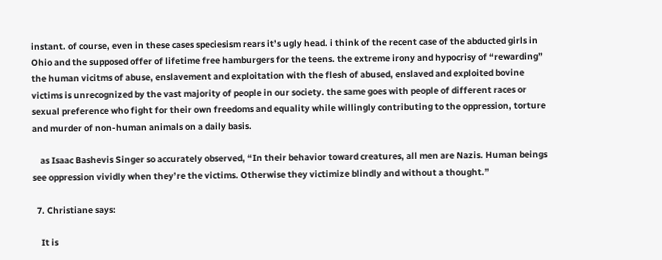instant. of course, even in these cases speciesism rears it’s ugly head. i think of the recent case of the abducted girls in Ohio and the supposed offer of lifetime free hamburgers for the teens. the extreme irony and hypocrisy of “rewarding” the human vicitms of abuse, enslavement and exploitation with the flesh of abused, enslaved and exploited bovine victims is unrecognized by the vast majority of people in our society. the same goes with people of different races or sexual preference who fight for their own freedoms and equality while willingly contributing to the oppression, torture and murder of non-human animals on a daily basis.

    as Isaac Bashevis Singer so accurately observed, “In their behavior toward creatures, all men are Nazis. Human beings see oppression vividly when they’re the victims. Otherwise they victimize blindly and without a thought.”

  7. Christiane says:

    It is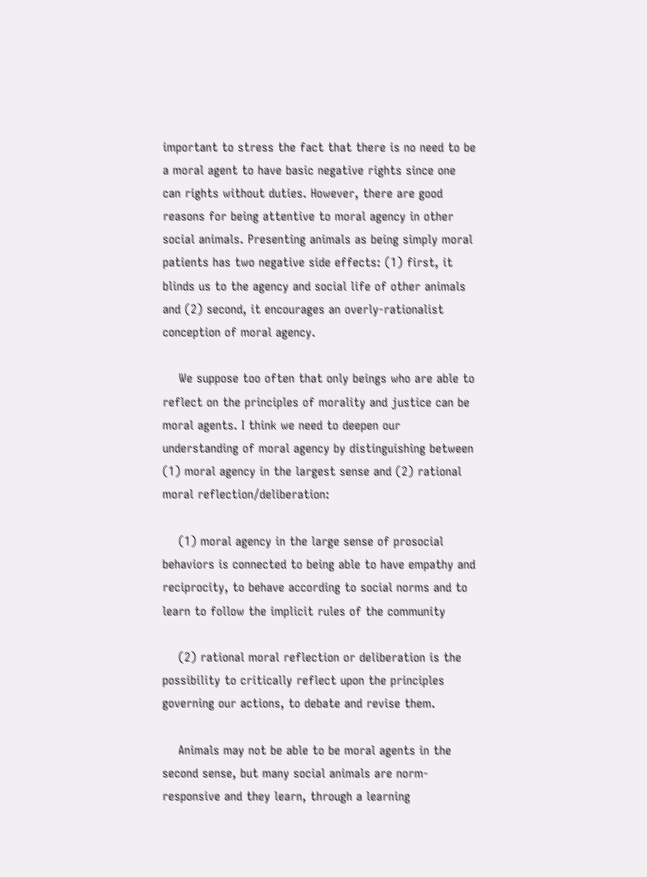important to stress the fact that there is no need to be a moral agent to have basic negative rights since one can rights without duties. However, there are good reasons for being attentive to moral agency in other social animals. Presenting animals as being simply moral patients has two negative side effects: (1) first, it blinds us to the agency and social life of other animals and (2) second, it encourages an overly-rationalist conception of moral agency.

    We suppose too often that only beings who are able to reflect on the principles of morality and justice can be moral agents. I think we need to deepen our understanding of moral agency by distinguishing between (1) moral agency in the largest sense and (2) rational moral reflection/deliberation:

    (1) moral agency in the large sense of prosocial behaviors is connected to being able to have empathy and reciprocity, to behave according to social norms and to learn to follow the implicit rules of the community

    (2) rational moral reflection or deliberation is the possibility to critically reflect upon the principles governing our actions, to debate and revise them.

    Animals may not be able to be moral agents in the second sense, but many social animals are norm-responsive and they learn, through a learning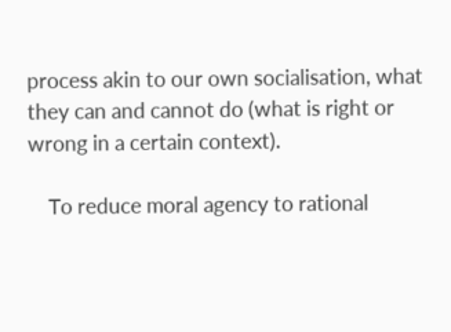process akin to our own socialisation, what they can and cannot do (what is right or wrong in a certain context).

    To reduce moral agency to rational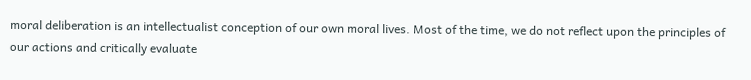moral deliberation is an intellectualist conception of our own moral lives. Most of the time, we do not reflect upon the principles of our actions and critically evaluate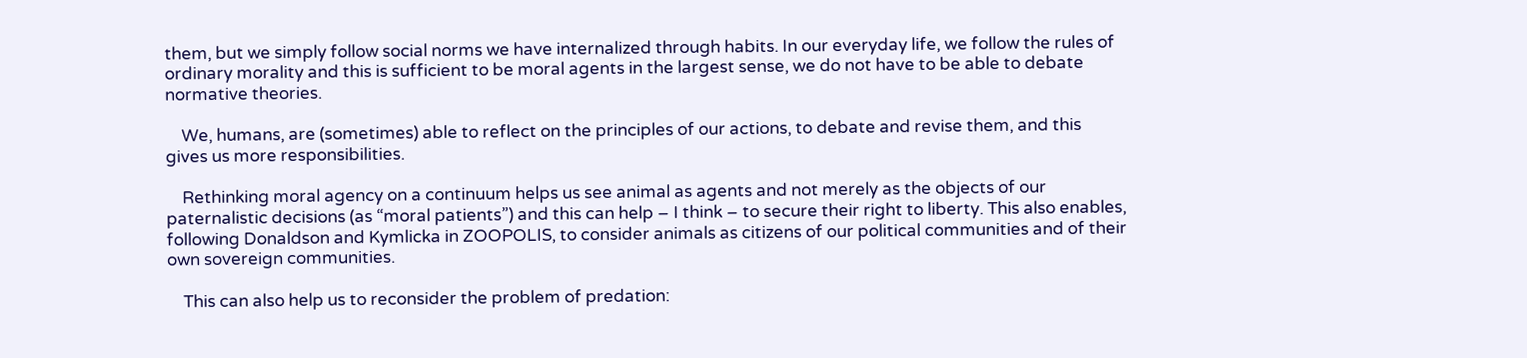them, but we simply follow social norms we have internalized through habits. In our everyday life, we follow the rules of ordinary morality and this is sufficient to be moral agents in the largest sense, we do not have to be able to debate normative theories.

    We, humans, are (sometimes) able to reflect on the principles of our actions, to debate and revise them, and this gives us more responsibilities.

    Rethinking moral agency on a continuum helps us see animal as agents and not merely as the objects of our paternalistic decisions (as “moral patients”) and this can help – I think – to secure their right to liberty. This also enables, following Donaldson and Kymlicka in ZOOPOLIS, to consider animals as citizens of our political communities and of their own sovereign communities.

    This can also help us to reconsider the problem of predation: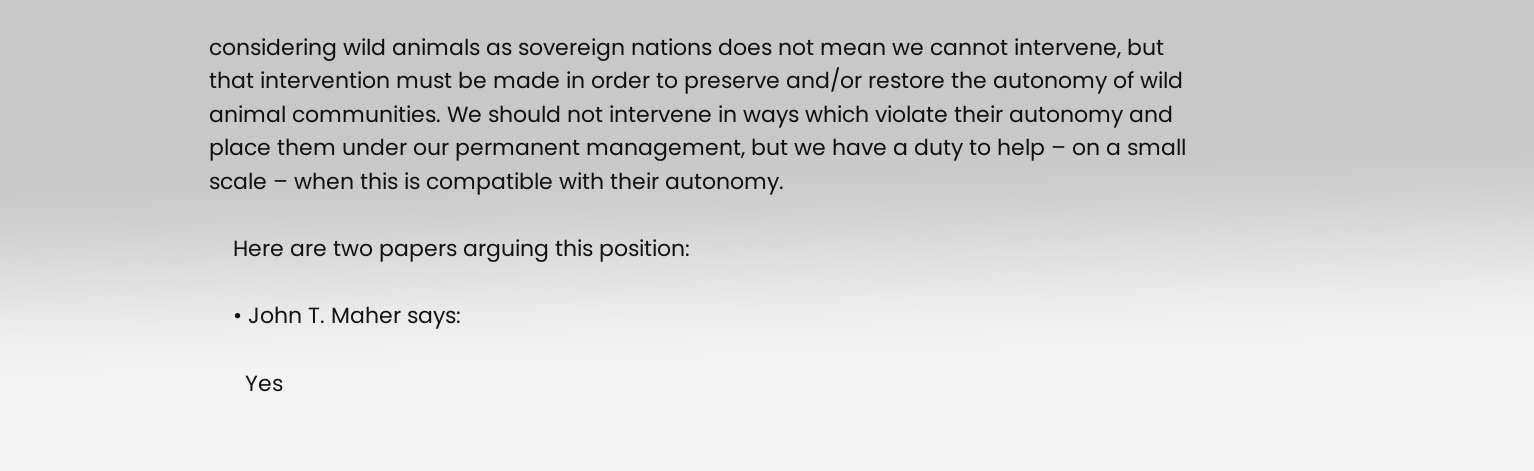considering wild animals as sovereign nations does not mean we cannot intervene, but that intervention must be made in order to preserve and/or restore the autonomy of wild animal communities. We should not intervene in ways which violate their autonomy and place them under our permanent management, but we have a duty to help – on a small scale – when this is compatible with their autonomy.

    Here are two papers arguing this position:

    • John T. Maher says:

      Yes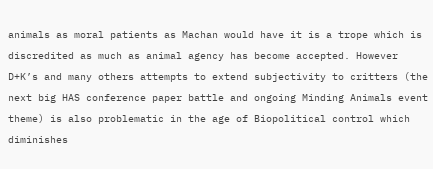animals as moral patients as Machan would have it is a trope which is discredited as much as animal agency has become accepted. However D+K’s and many others attempts to extend subjectivity to critters (the next big HAS conference paper battle and ongoing Minding Animals event theme) is also problematic in the age of Biopolitical control which diminishes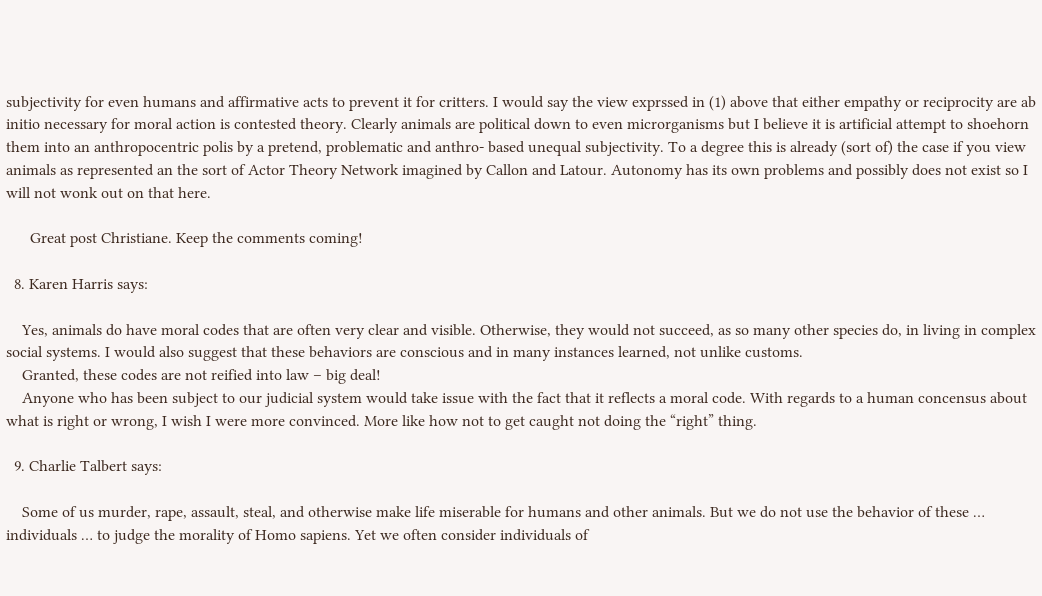subjectivity for even humans and affirmative acts to prevent it for critters. I would say the view exprssed in (1) above that either empathy or reciprocity are ab initio necessary for moral action is contested theory. Clearly animals are political down to even microrganisms but I believe it is artificial attempt to shoehorn them into an anthropocentric polis by a pretend, problematic and anthro- based unequal subjectivity. To a degree this is already (sort of) the case if you view animals as represented an the sort of Actor Theory Network imagined by Callon and Latour. Autonomy has its own problems and possibly does not exist so I will not wonk out on that here.

      Great post Christiane. Keep the comments coming!

  8. Karen Harris says:

    Yes, animals do have moral codes that are often very clear and visible. Otherwise, they would not succeed, as so many other species do, in living in complex social systems. I would also suggest that these behaviors are conscious and in many instances learned, not unlike customs.
    Granted, these codes are not reified into law – big deal!
    Anyone who has been subject to our judicial system would take issue with the fact that it reflects a moral code. With regards to a human concensus about what is right or wrong, I wish I were more convinced. More like how not to get caught not doing the “right” thing.

  9. Charlie Talbert says:

    Some of us murder, rape, assault, steal, and otherwise make life miserable for humans and other animals. But we do not use the behavior of these … individuals … to judge the morality of Homo sapiens. Yet we often consider individuals of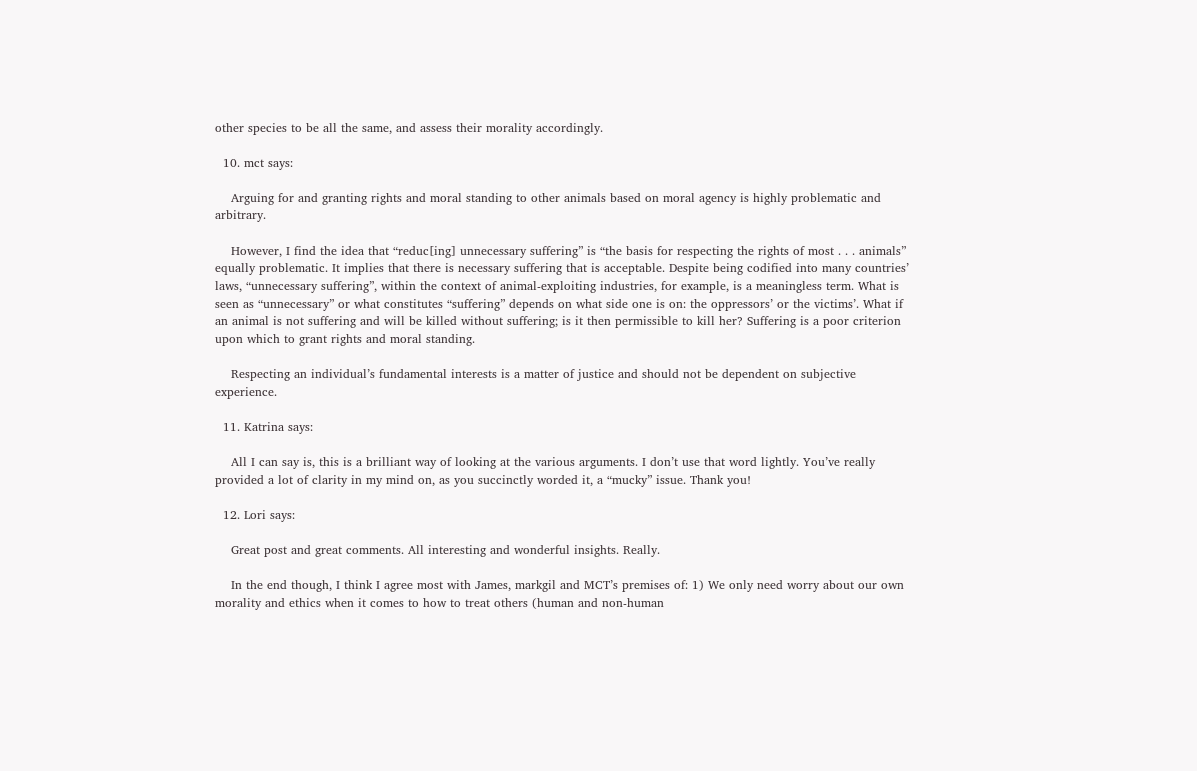other species to be all the same, and assess their morality accordingly.

  10. mct says:

    Arguing for and granting rights and moral standing to other animals based on moral agency is highly problematic and arbitrary.

    However, I find the idea that “reduc[ing] unnecessary suffering” is “the basis for respecting the rights of most . . . animals” equally problematic. It implies that there is necessary suffering that is acceptable. Despite being codified into many countries’ laws, “unnecessary suffering”, within the context of animal-exploiting industries, for example, is a meaningless term. What is seen as “unnecessary” or what constitutes “suffering” depends on what side one is on: the oppressors’ or the victims’. What if an animal is not suffering and will be killed without suffering; is it then permissible to kill her? Suffering is a poor criterion upon which to grant rights and moral standing.

    Respecting an individual’s fundamental interests is a matter of justice and should not be dependent on subjective experience.

  11. Katrina says:

    All I can say is, this is a brilliant way of looking at the various arguments. I don’t use that word lightly. You’ve really provided a lot of clarity in my mind on, as you succinctly worded it, a “mucky” issue. Thank you!

  12. Lori says:

    Great post and great comments. All interesting and wonderful insights. Really.

    In the end though, I think I agree most with James, markgil and MCT’s premises of: 1) We only need worry about our own morality and ethics when it comes to how to treat others (human and non-human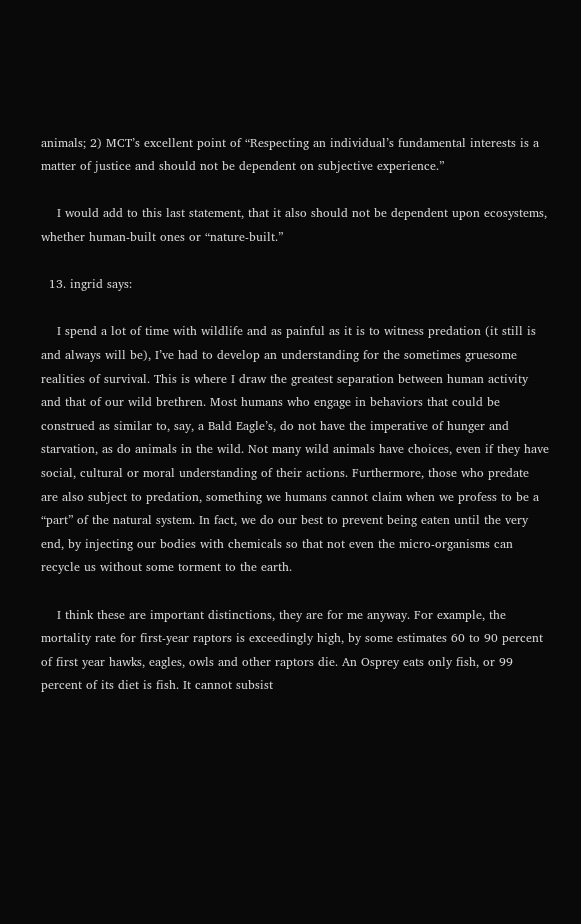animals; 2) MCT’s excellent point of “Respecting an individual’s fundamental interests is a matter of justice and should not be dependent on subjective experience.”

    I would add to this last statement, that it also should not be dependent upon ecosystems, whether human-built ones or “nature-built.”

  13. ingrid says:

    I spend a lot of time with wildlife and as painful as it is to witness predation (it still is and always will be), I’ve had to develop an understanding for the sometimes gruesome realities of survival. This is where I draw the greatest separation between human activity and that of our wild brethren. Most humans who engage in behaviors that could be construed as similar to, say, a Bald Eagle’s, do not have the imperative of hunger and starvation, as do animals in the wild. Not many wild animals have choices, even if they have social, cultural or moral understanding of their actions. Furthermore, those who predate are also subject to predation, something we humans cannot claim when we profess to be a “part” of the natural system. In fact, we do our best to prevent being eaten until the very end, by injecting our bodies with chemicals so that not even the micro-organisms can recycle us without some torment to the earth.

    I think these are important distinctions, they are for me anyway. For example, the mortality rate for first-year raptors is exceedingly high, by some estimates 60 to 90 percent of first year hawks, eagles, owls and other raptors die. An Osprey eats only fish, or 99 percent of its diet is fish. It cannot subsist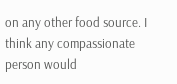on any other food source. I think any compassionate person would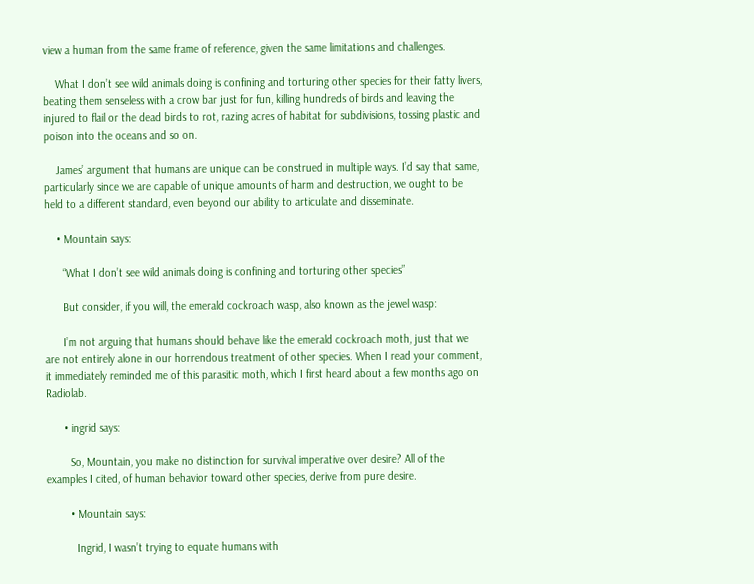view a human from the same frame of reference, given the same limitations and challenges.

    What I don’t see wild animals doing is confining and torturing other species for their fatty livers, beating them senseless with a crow bar just for fun, killing hundreds of birds and leaving the injured to flail or the dead birds to rot, razing acres of habitat for subdivisions, tossing plastic and poison into the oceans and so on.

    James’ argument that humans are unique can be construed in multiple ways. I’d say that same, particularly since we are capable of unique amounts of harm and destruction, we ought to be held to a different standard, even beyond our ability to articulate and disseminate.

    • Mountain says:

      “What I don’t see wild animals doing is confining and torturing other species”

      But consider, if you will, the emerald cockroach wasp, also known as the jewel wasp:

      I’m not arguing that humans should behave like the emerald cockroach moth, just that we are not entirely alone in our horrendous treatment of other species. When I read your comment, it immediately reminded me of this parasitic moth, which I first heard about a few months ago on Radiolab.

      • ingrid says:

        So, Mountain, you make no distinction for survival imperative over desire? All of the examples I cited, of human behavior toward other species, derive from pure desire.

        • Mountain says:

          Ingrid, I wasn’t trying to equate humans with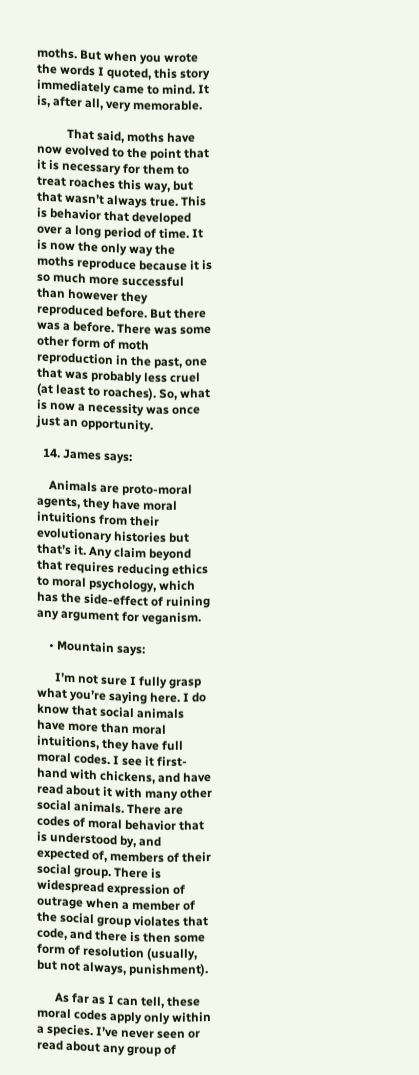moths. But when you wrote the words I quoted, this story immediately came to mind. It is, after all, very memorable.

          That said, moths have now evolved to the point that it is necessary for them to treat roaches this way, but that wasn’t always true. This is behavior that developed over a long period of time. It is now the only way the moths reproduce because it is so much more successful than however they reproduced before. But there was a before. There was some other form of moth reproduction in the past, one that was probably less cruel (at least to roaches). So, what is now a necessity was once just an opportunity.

  14. James says:

    Animals are proto-moral agents, they have moral intuitions from their evolutionary histories but that’s it. Any claim beyond that requires reducing ethics to moral psychology, which has the side-effect of ruining any argument for veganism.

    • Mountain says:

      I’m not sure I fully grasp what you’re saying here. I do know that social animals have more than moral intuitions, they have full moral codes. I see it first-hand with chickens, and have read about it with many other social animals. There are codes of moral behavior that is understood by, and expected of, members of their social group. There is widespread expression of outrage when a member of the social group violates that code, and there is then some form of resolution (usually, but not always, punishment).

      As far as I can tell, these moral codes apply only within a species. I’ve never seen or read about any group of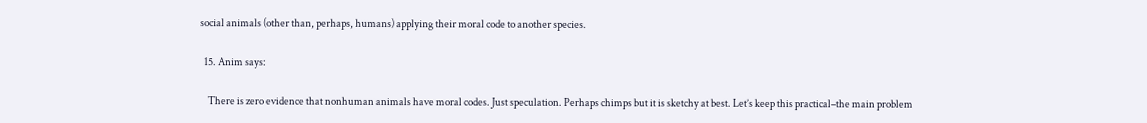social animals (other than, perhaps, humans) applying their moral code to another species.

  15. Anim says:

    There is zero evidence that nonhuman animals have moral codes. Just speculation. Perhaps chimps but it is sketchy at best. Let’s keep this practical–the main problem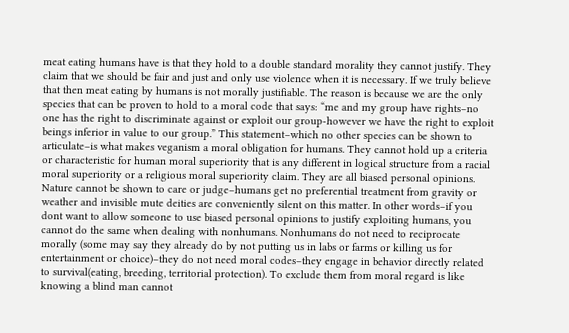meat eating humans have is that they hold to a double standard morality they cannot justify. They claim that we should be fair and just and only use violence when it is necessary. If we truly believe that then meat eating by humans is not morally justifiable. The reason is because we are the only species that can be proven to hold to a moral code that says: “me and my group have rights–no one has the right to discriminate against or exploit our group-however we have the right to exploit beings inferior in value to our group.” This statement–which no other species can be shown to articulate–is what makes veganism a moral obligation for humans. They cannot hold up a criteria or characteristic for human moral superiority that is any different in logical structure from a racial moral superiority or a religious moral superiority claim. They are all biased personal opinions. Nature cannot be shown to care or judge–humans get no preferential treatment from gravity or weather and invisible mute deities are conveniently silent on this matter. In other words–if you dont want to allow someone to use biased personal opinions to justify exploiting humans, you cannot do the same when dealing with nonhumans. Nonhumans do not need to reciprocate morally (some may say they already do by not putting us in labs or farms or killing us for entertainment or choice)–they do not need moral codes–they engage in behavior directly related to survival(eating, breeding, territorial protection). To exclude them from moral regard is like knowing a blind man cannot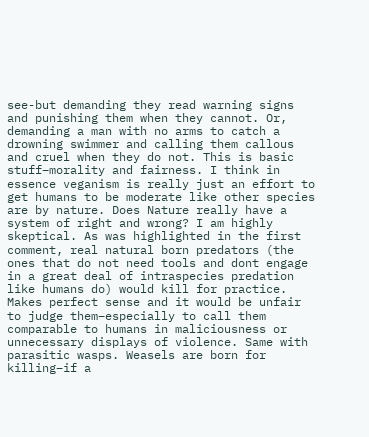see-but demanding they read warning signs and punishing them when they cannot. Or, demanding a man with no arms to catch a drowning swimmer and calling them callous and cruel when they do not. This is basic stuff–morality and fairness. I think in essence veganism is really just an effort to get humans to be moderate like other species are by nature. Does Nature really have a system of right and wrong? I am highly skeptical. As was highlighted in the first comment, real natural born predators (the ones that do not need tools and dont engage in a great deal of intraspecies predation like humans do) would kill for practice. Makes perfect sense and it would be unfair to judge them–especially to call them comparable to humans in maliciousness or unnecessary displays of violence. Same with parasitic wasps. Weasels are born for killing–if a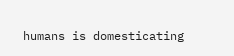humans is domesticating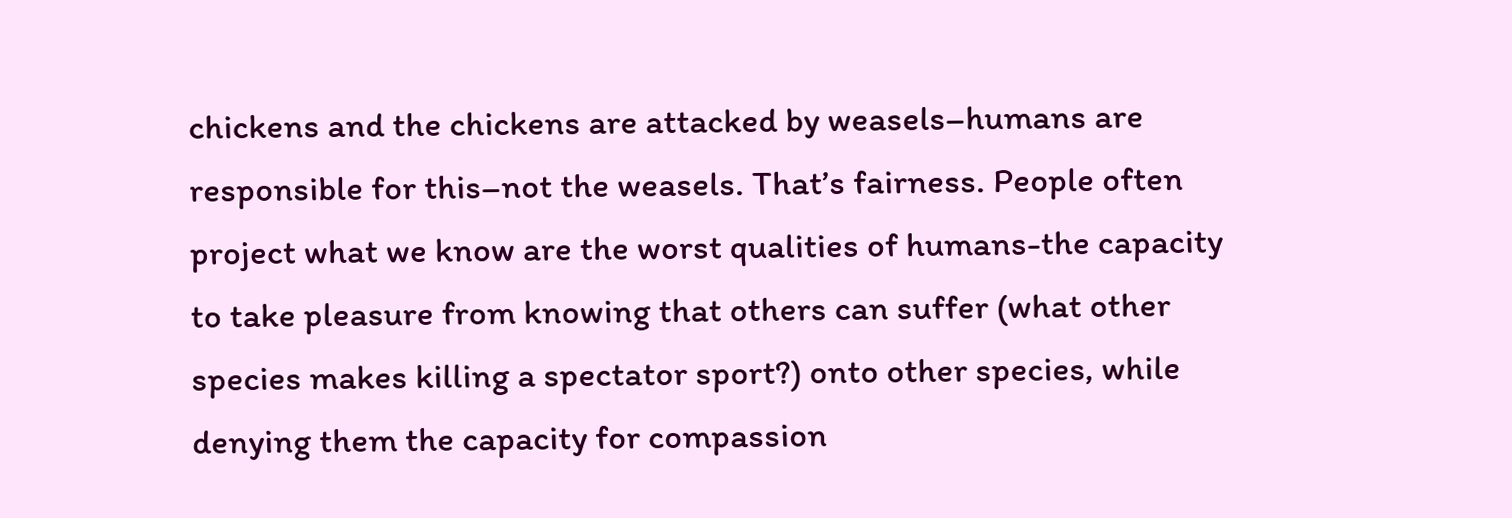chickens and the chickens are attacked by weasels–humans are responsible for this–not the weasels. That’s fairness. People often project what we know are the worst qualities of humans-the capacity to take pleasure from knowing that others can suffer (what other species makes killing a spectator sport?) onto other species, while denying them the capacity for compassion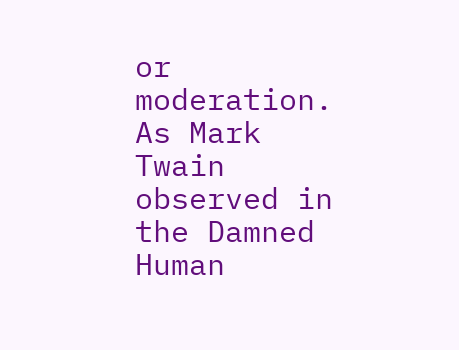or moderation. As Mark Twain observed in the Damned Human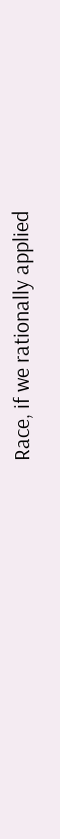Race, if we rationally applied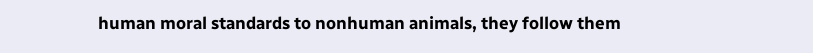human moral standards to nonhuman animals, they follow them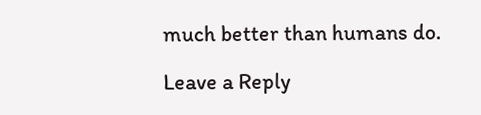much better than humans do.

Leave a Reply